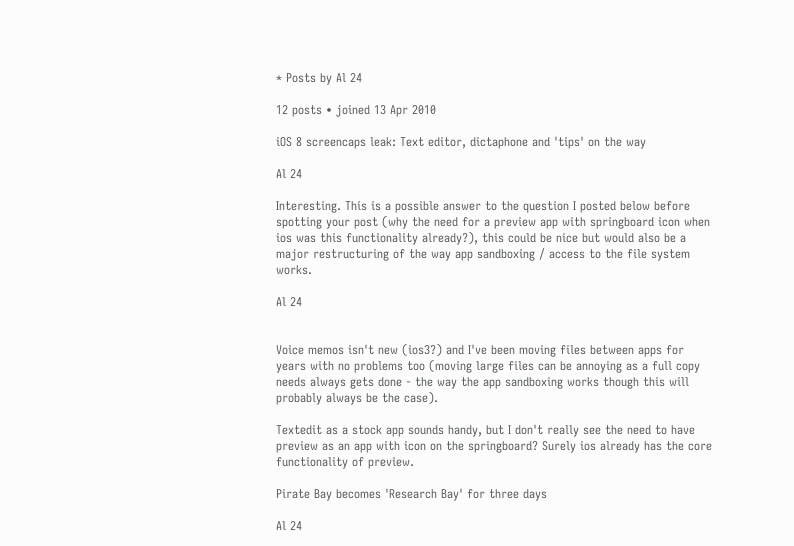* Posts by Al 24

12 posts • joined 13 Apr 2010

iOS 8 screencaps leak: Text editor, dictaphone and 'tips' on the way

Al 24

Interesting. This is a possible answer to the question I posted below before spotting your post (why the need for a preview app with springboard icon when ios was this functionality already?), this could be nice but would also be a major restructuring of the way app sandboxing / access to the file system works.

Al 24


Voice memos isn't new (ios3?) and I've been moving files between apps for years with no problems too (moving large files can be annoying as a full copy needs always gets done - the way the app sandboxing works though this will probably always be the case).

Textedit as a stock app sounds handy, but I don't really see the need to have preview as an app with icon on the springboard? Surely ios already has the core functionality of preview.

Pirate Bay becomes 'Research Bay' for three days

Al 24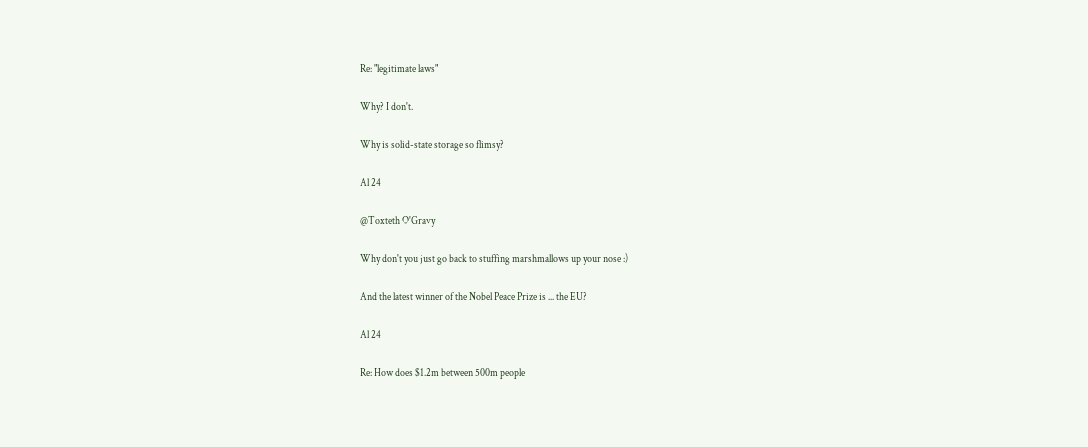Re: "legitimate laws"

Why? I don't.

Why is solid-state storage so flimsy?

Al 24

@Toxteth O'Gravy

Why don't you just go back to stuffing marshmallows up your nose :)

And the latest winner of the Nobel Peace Prize is ... the EU?

Al 24

Re: How does $1.2m between 500m people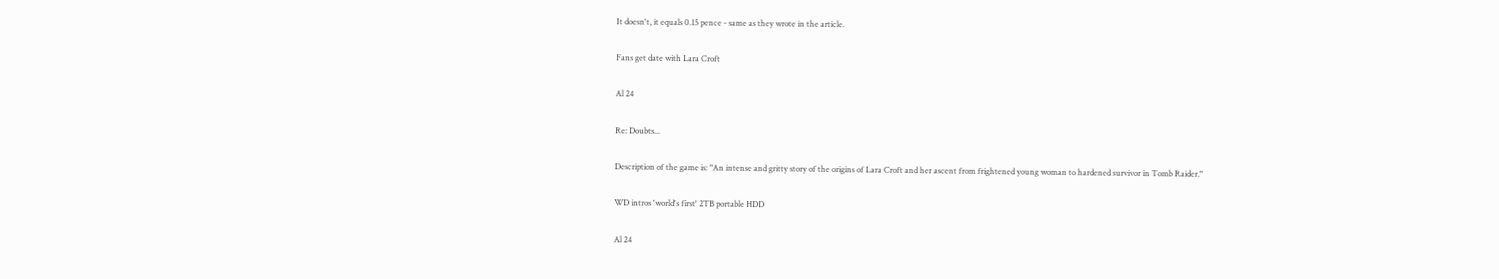It doesn't, it equals 0.15 pence - same as they wrote in the article.

Fans get date with Lara Croft

Al 24

Re: Doubts...

Description of the game is: "An intense and gritty story of the origins of Lara Croft and her ascent from frightened young woman to hardened survivor in Tomb Raider."

WD intros 'world's first' 2TB portable HDD

Al 24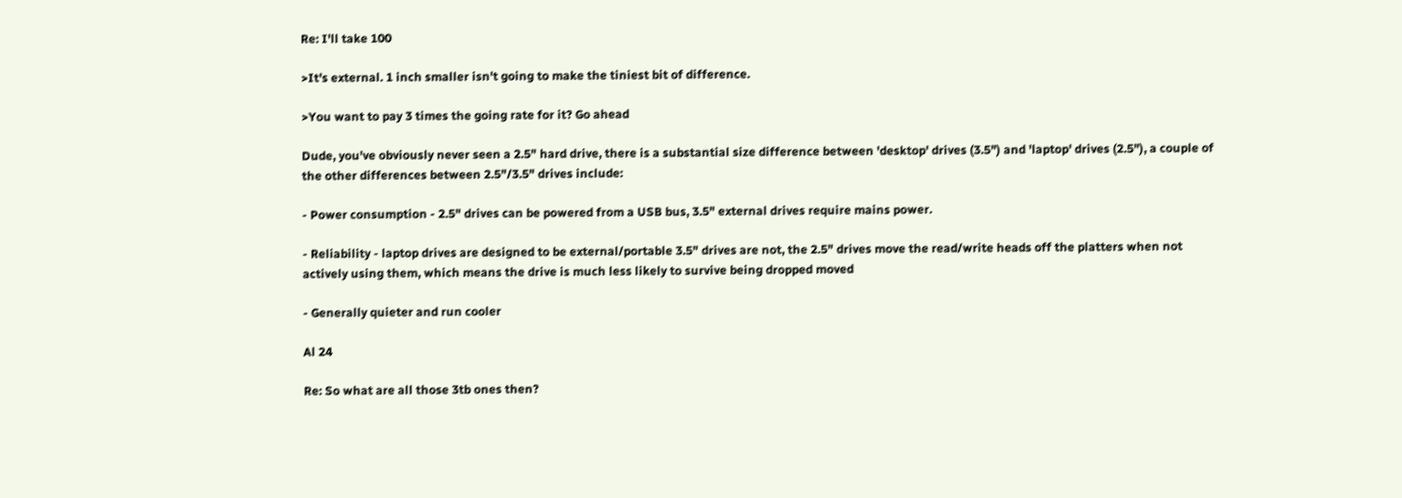Re: I'll take 100

>It's external. 1 inch smaller isn't going to make the tiniest bit of difference.

>You want to pay 3 times the going rate for it? Go ahead

Dude, you've obviously never seen a 2.5" hard drive, there is a substantial size difference between 'desktop' drives (3.5") and 'laptop' drives (2.5"), a couple of the other differences between 2.5"/3.5" drives include:

- Power consumption - 2.5" drives can be powered from a USB bus, 3.5" external drives require mains power.

- Reliability - laptop drives are designed to be external/portable 3.5" drives are not, the 2.5" drives move the read/write heads off the platters when not actively using them, which means the drive is much less likely to survive being dropped moved

- Generally quieter and run cooler

Al 24

Re: So what are all those 3tb ones then?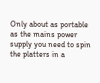Only about as portable as the mains power supply you need to spin the platters in a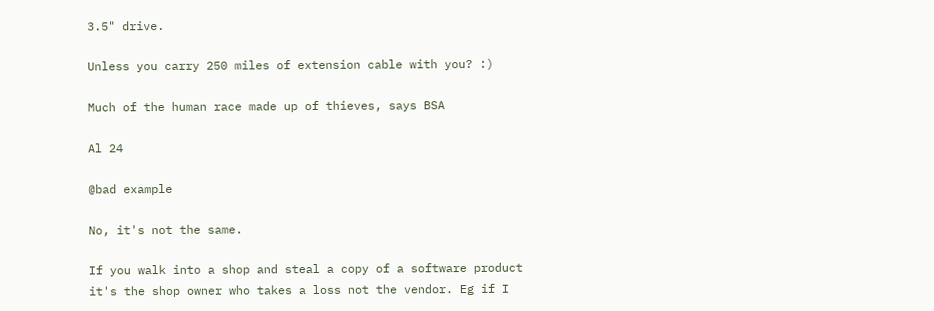3.5" drive.

Unless you carry 250 miles of extension cable with you? :)

Much of the human race made up of thieves, says BSA

Al 24

@bad example

No, it's not the same.

If you walk into a shop and steal a copy of a software product it's the shop owner who takes a loss not the vendor. Eg if I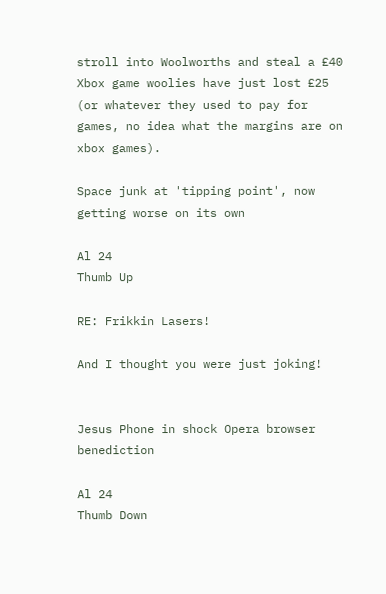stroll into Woolworths and steal a £40 Xbox game woolies have just lost £25 (or whatever they used to pay for games, no idea what the margins are on xbox games).

Space junk at 'tipping point', now getting worse on its own

Al 24
Thumb Up

RE: Frikkin Lasers!

And I thought you were just joking!


Jesus Phone in shock Opera browser benediction

Al 24
Thumb Down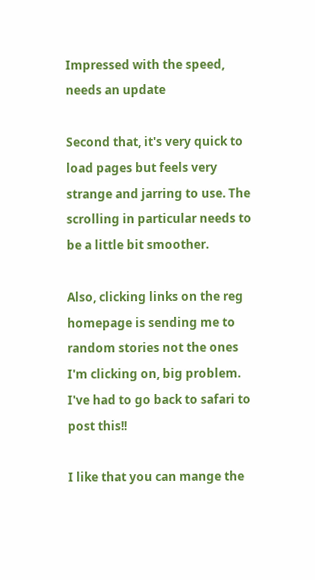Impressed with the speed, needs an update

Second that, it's very quick to load pages but feels very strange and jarring to use. The scrolling in particular needs to be a little bit smoother.

Also, clicking links on the reg homepage is sending me to random stories not the ones I'm clicking on, big problem. I've had to go back to safari to post this!!

I like that you can mange the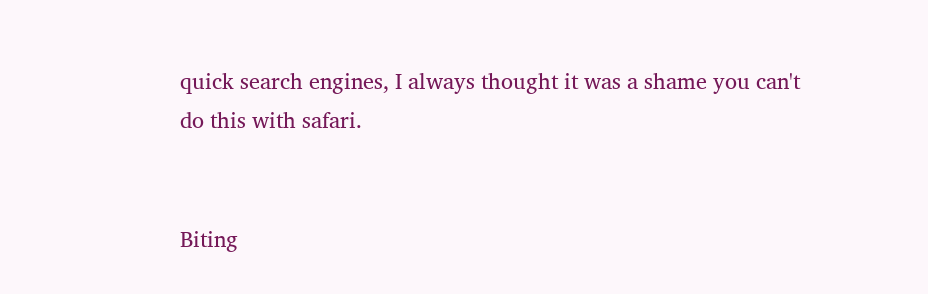quick search engines, I always thought it was a shame you can't do this with safari.


Biting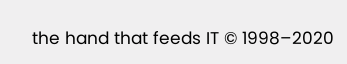the hand that feeds IT © 1998–2020